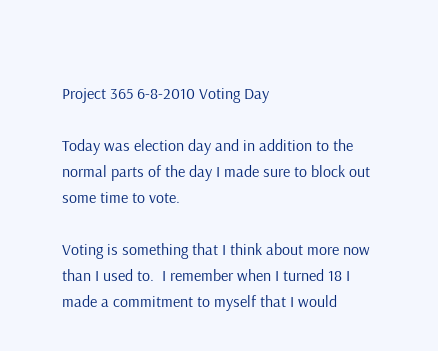Project 365 6-8-2010 Voting Day

Today was election day and in addition to the normal parts of the day I made sure to block out some time to vote.

Voting is something that I think about more now than I used to.  I remember when I turned 18 I made a commitment to myself that I would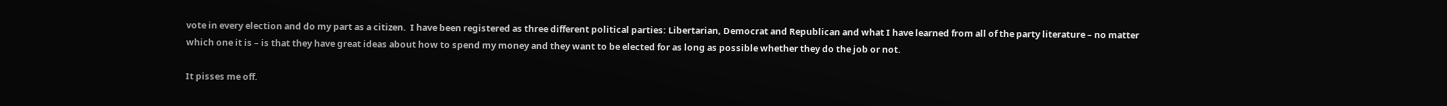vote in every election and do my part as a citizen.  I have been registered as three different political parties: Libertarian, Democrat and Republican and what I have learned from all of the party literature – no matter which one it is – is that they have great ideas about how to spend my money and they want to be elected for as long as possible whether they do the job or not.

It pisses me off.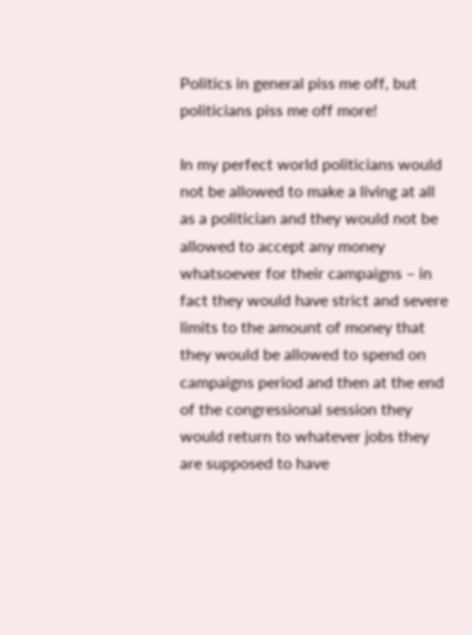Politics in general piss me off, but politicians piss me off more!

In my perfect world politicians would not be allowed to make a living at all as a politician and they would not be allowed to accept any money whatsoever for their campaigns – in fact they would have strict and severe limits to the amount of money that they would be allowed to spend on campaigns period and then at the end of the congressional session they would return to whatever jobs they are supposed to have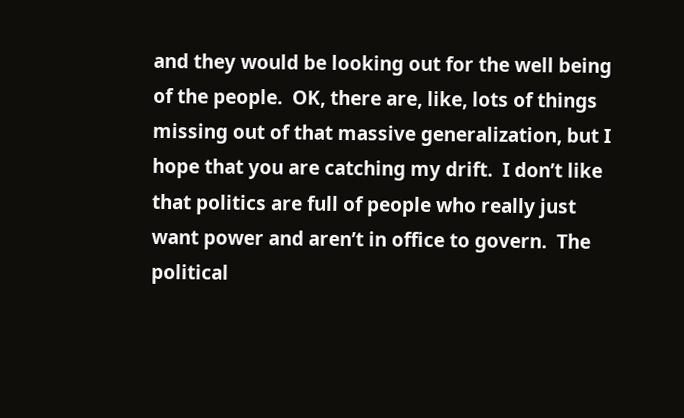and they would be looking out for the well being of the people.  OK, there are, like, lots of things missing out of that massive generalization, but I hope that you are catching my drift.  I don’t like that politics are full of people who really just want power and aren’t in office to govern.  The political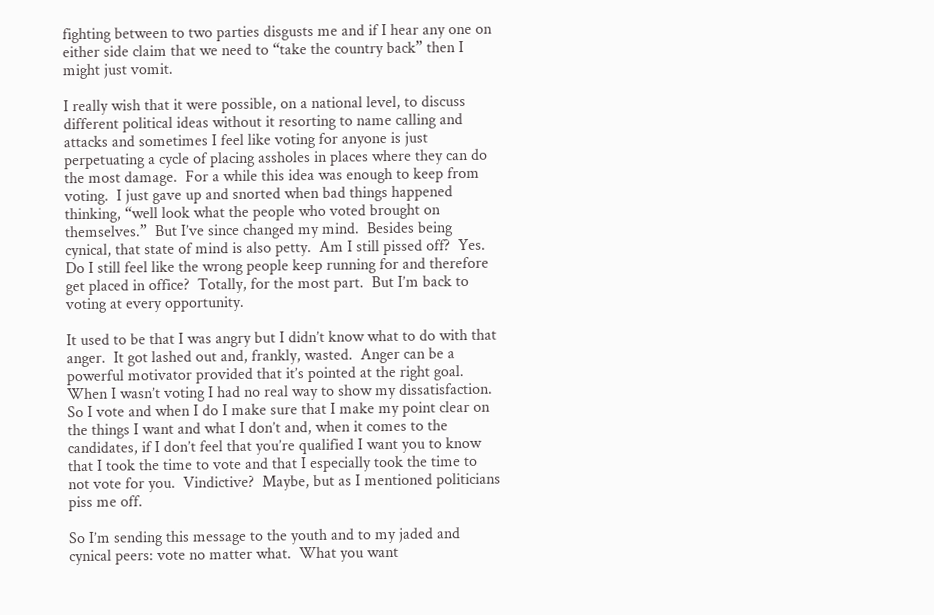fighting between to two parties disgusts me and if I hear any one on either side claim that we need to “take the country back” then I might just vomit.

I really wish that it were possible, on a national level, to discuss different political ideas without it resorting to name calling and attacks and sometimes I feel like voting for anyone is just perpetuating a cycle of placing assholes in places where they can do the most damage.  For a while this idea was enough to keep from voting.  I just gave up and snorted when bad things happened thinking, “well look what the people who voted brought on themselves.”  But I’ve since changed my mind.  Besides being cynical, that state of mind is also petty.  Am I still pissed off?  Yes.  Do I still feel like the wrong people keep running for and therefore get placed in office?  Totally, for the most part.  But I’m back to voting at every opportunity.

It used to be that I was angry but I didn’t know what to do with that anger.  It got lashed out and, frankly, wasted.  Anger can be a powerful motivator provided that it’s pointed at the right goal.  When I wasn’t voting I had no real way to show my dissatisfaction.  So I vote and when I do I make sure that I make my point clear on the things I want and what I don’t and, when it comes to the candidates, if I don’t feel that you’re qualified I want you to know that I took the time to vote and that I especially took the time to not vote for you.  Vindictive?  Maybe, but as I mentioned politicians piss me off.

So I’m sending this message to the youth and to my jaded and cynical peers: vote no matter what.  What you want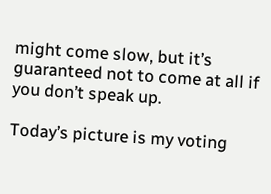might come slow, but it’s guaranteed not to come at all if you don’t speak up.

Today’s picture is my voting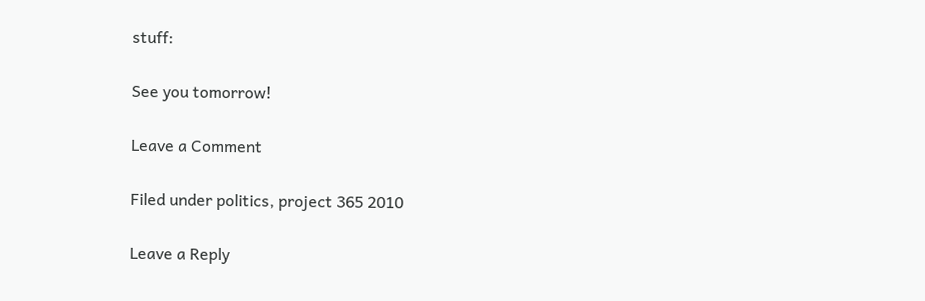stuff:

See you tomorrow!

Leave a Comment

Filed under politics, project 365 2010

Leave a Reply